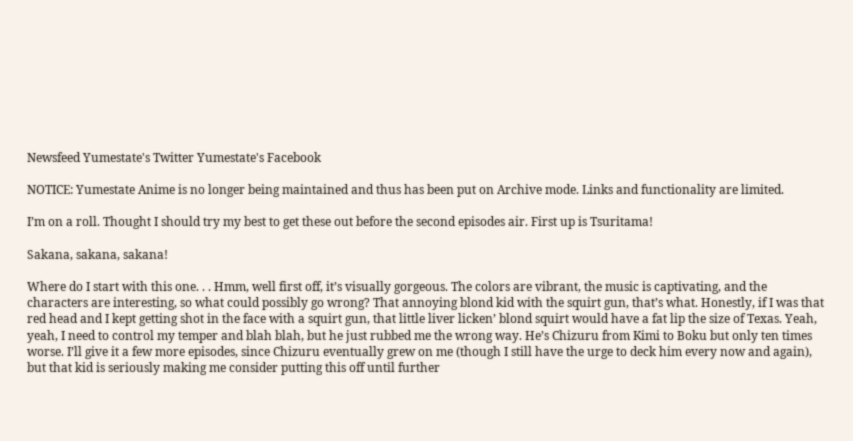Newsfeed Yumestate's Twitter Yumestate's Facebook

NOTICE: Yumestate Anime is no longer being maintained and thus has been put on Archive mode. Links and functionality are limited.

I’m on a roll. Thought I should try my best to get these out before the second episodes air. First up is Tsuritama!

Sakana, sakana, sakana!

Where do I start with this one. . . Hmm, well first off, it’s visually gorgeous. The colors are vibrant, the music is captivating, and the characters are interesting, so what could possibly go wrong? That annoying blond kid with the squirt gun, that’s what. Honestly, if I was that red head and I kept getting shot in the face with a squirt gun, that little liver licken’ blond squirt would have a fat lip the size of Texas. Yeah, yeah, I need to control my temper and blah blah, but he just rubbed me the wrong way. He’s Chizuru from Kimi to Boku but only ten times worse. I’ll give it a few more episodes, since Chizuru eventually grew on me (though I still have the urge to deck him every now and again), but that kid is seriously making me consider putting this off until further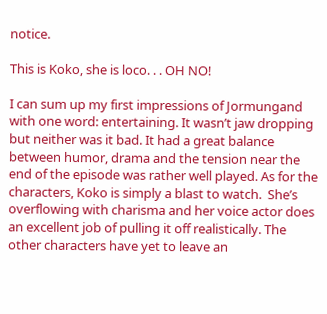notice.

This is Koko, she is loco. . . OH NO!

I can sum up my first impressions of Jormungand with one word: entertaining. It wasn’t jaw dropping but neither was it bad. It had a great balance between humor, drama and the tension near the end of the episode was rather well played. As for the characters, Koko is simply a blast to watch.  She’s overflowing with charisma and her voice actor does an excellent job of pulling it off realistically. The other characters have yet to leave an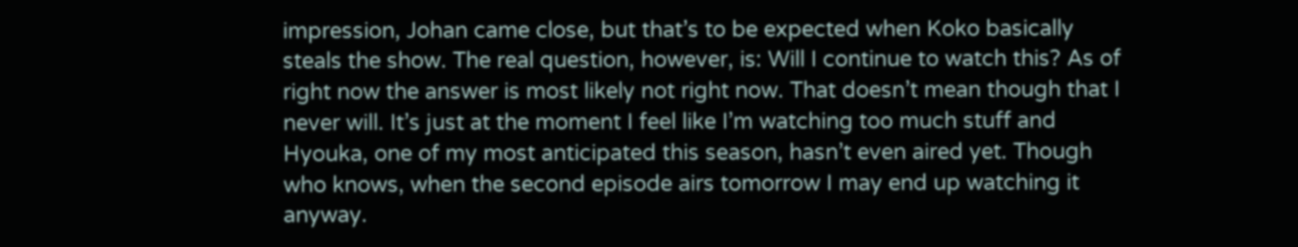impression, Johan came close, but that’s to be expected when Koko basically steals the show. The real question, however, is: Will I continue to watch this? As of right now the answer is most likely not right now. That doesn’t mean though that I never will. It’s just at the moment I feel like I’m watching too much stuff and Hyouka, one of my most anticipated this season, hasn’t even aired yet. Though who knows, when the second episode airs tomorrow I may end up watching it anyway.